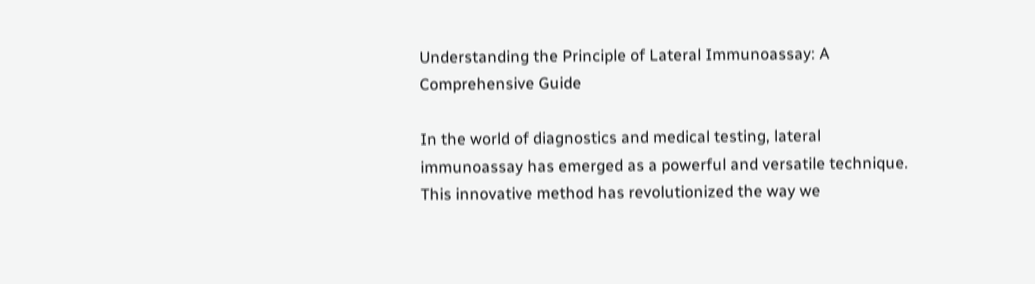Understanding the Principle of Lateral Immunoassay: A Comprehensive Guide

In the world of diagnostics and medical testing, lateral immunoassay has emerged as a powerful and versatile technique. This innovative method has revolutionized the way we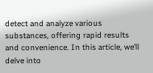detect and analyze various substances, offering rapid results and convenience. In this article, we’ll delve into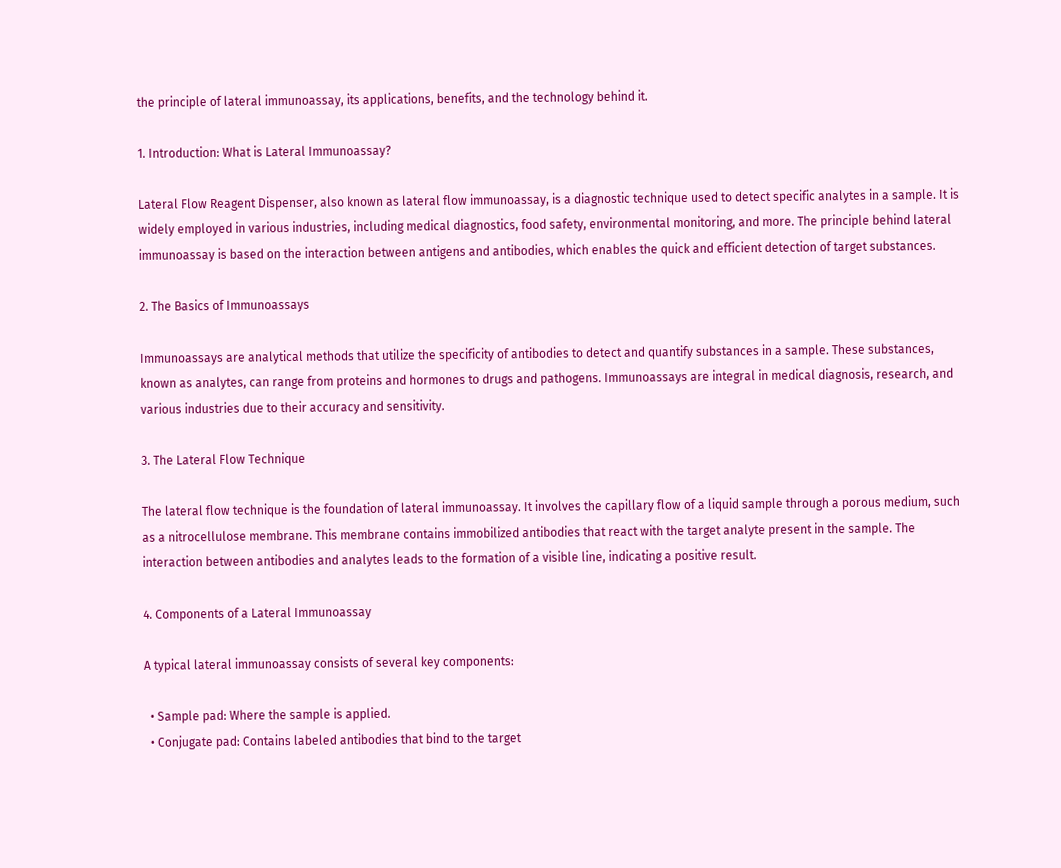the principle of lateral immunoassay, its applications, benefits, and the technology behind it.

1. Introduction: What is Lateral Immunoassay?

Lateral Flow Reagent Dispenser, also known as lateral flow immunoassay, is a diagnostic technique used to detect specific analytes in a sample. It is widely employed in various industries, including medical diagnostics, food safety, environmental monitoring, and more. The principle behind lateral immunoassay is based on the interaction between antigens and antibodies, which enables the quick and efficient detection of target substances.

2. The Basics of Immunoassays

Immunoassays are analytical methods that utilize the specificity of antibodies to detect and quantify substances in a sample. These substances, known as analytes, can range from proteins and hormones to drugs and pathogens. Immunoassays are integral in medical diagnosis, research, and various industries due to their accuracy and sensitivity.

3. The Lateral Flow Technique

The lateral flow technique is the foundation of lateral immunoassay. It involves the capillary flow of a liquid sample through a porous medium, such as a nitrocellulose membrane. This membrane contains immobilized antibodies that react with the target analyte present in the sample. The interaction between antibodies and analytes leads to the formation of a visible line, indicating a positive result.

4. Components of a Lateral Immunoassay

A typical lateral immunoassay consists of several key components:

  • Sample pad: Where the sample is applied.
  • Conjugate pad: Contains labeled antibodies that bind to the target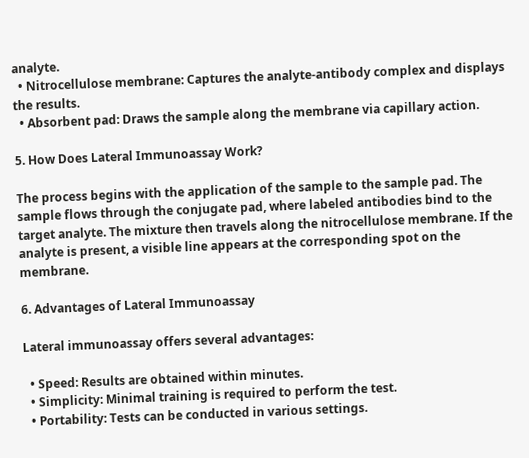analyte.
  • Nitrocellulose membrane: Captures the analyte-antibody complex and displays the results.
  • Absorbent pad: Draws the sample along the membrane via capillary action.

5. How Does Lateral Immunoassay Work?

The process begins with the application of the sample to the sample pad. The sample flows through the conjugate pad, where labeled antibodies bind to the target analyte. The mixture then travels along the nitrocellulose membrane. If the analyte is present, a visible line appears at the corresponding spot on the membrane.

6. Advantages of Lateral Immunoassay

Lateral immunoassay offers several advantages:

  • Speed: Results are obtained within minutes.
  • Simplicity: Minimal training is required to perform the test.
  • Portability: Tests can be conducted in various settings.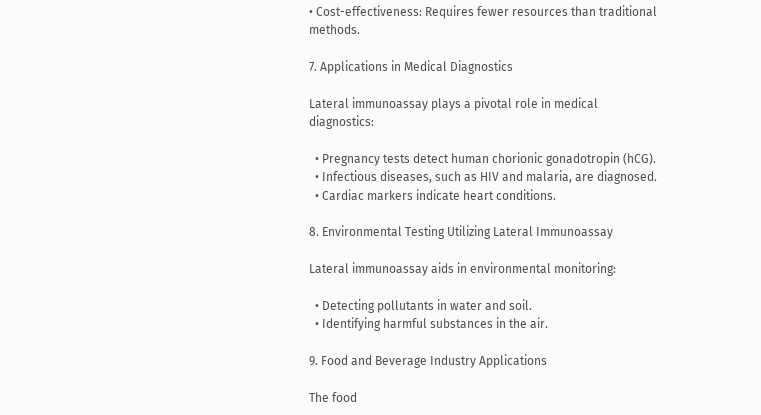• Cost-effectiveness: Requires fewer resources than traditional methods.

7. Applications in Medical Diagnostics

Lateral immunoassay plays a pivotal role in medical diagnostics:

  • Pregnancy tests detect human chorionic gonadotropin (hCG).
  • Infectious diseases, such as HIV and malaria, are diagnosed.
  • Cardiac markers indicate heart conditions.

8. Environmental Testing Utilizing Lateral Immunoassay

Lateral immunoassay aids in environmental monitoring:

  • Detecting pollutants in water and soil.
  • Identifying harmful substances in the air.

9. Food and Beverage Industry Applications

The food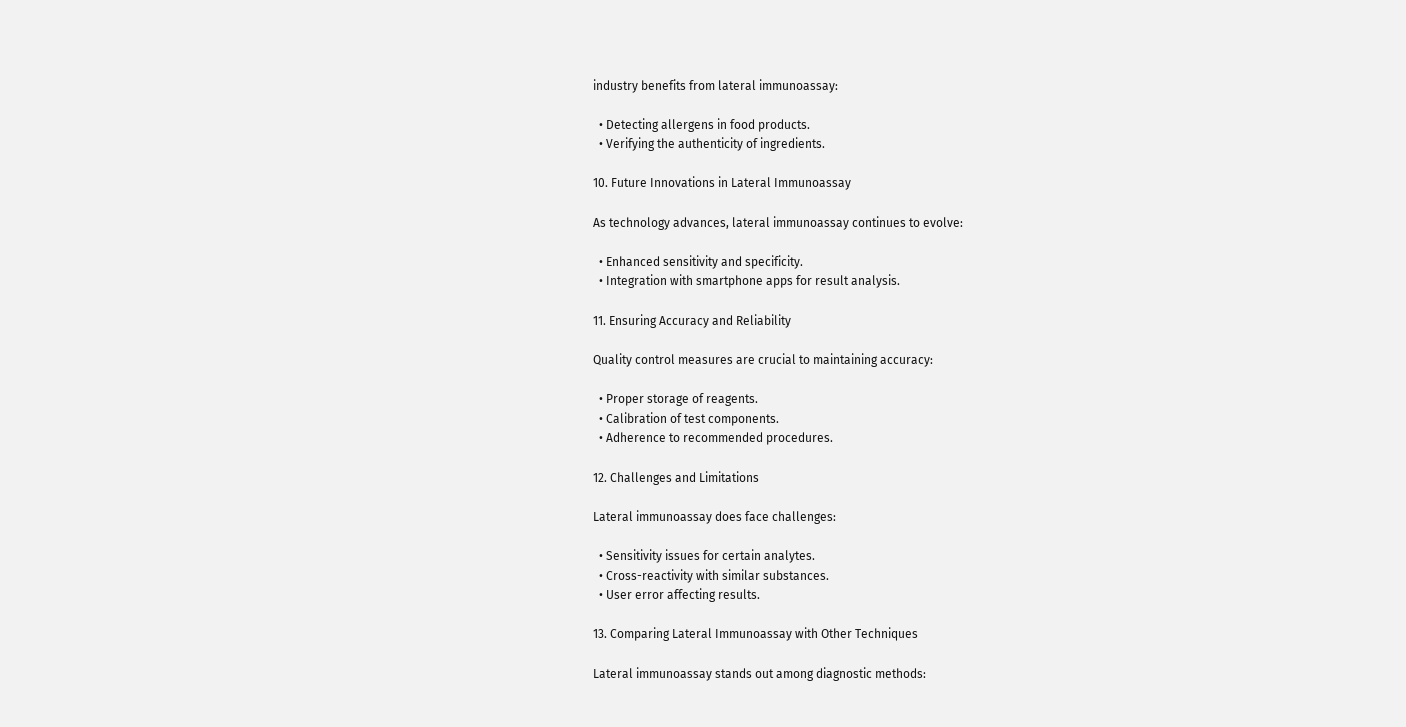industry benefits from lateral immunoassay:

  • Detecting allergens in food products.
  • Verifying the authenticity of ingredients.

10. Future Innovations in Lateral Immunoassay

As technology advances, lateral immunoassay continues to evolve:

  • Enhanced sensitivity and specificity.
  • Integration with smartphone apps for result analysis.

11. Ensuring Accuracy and Reliability

Quality control measures are crucial to maintaining accuracy:

  • Proper storage of reagents.
  • Calibration of test components.
  • Adherence to recommended procedures.

12. Challenges and Limitations

Lateral immunoassay does face challenges:

  • Sensitivity issues for certain analytes.
  • Cross-reactivity with similar substances.
  • User error affecting results.

13. Comparing Lateral Immunoassay with Other Techniques

Lateral immunoassay stands out among diagnostic methods: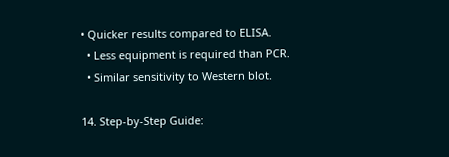• Quicker results compared to ELISA.
  • Less equipment is required than PCR.
  • Similar sensitivity to Western blot.

14. Step-by-Step Guide: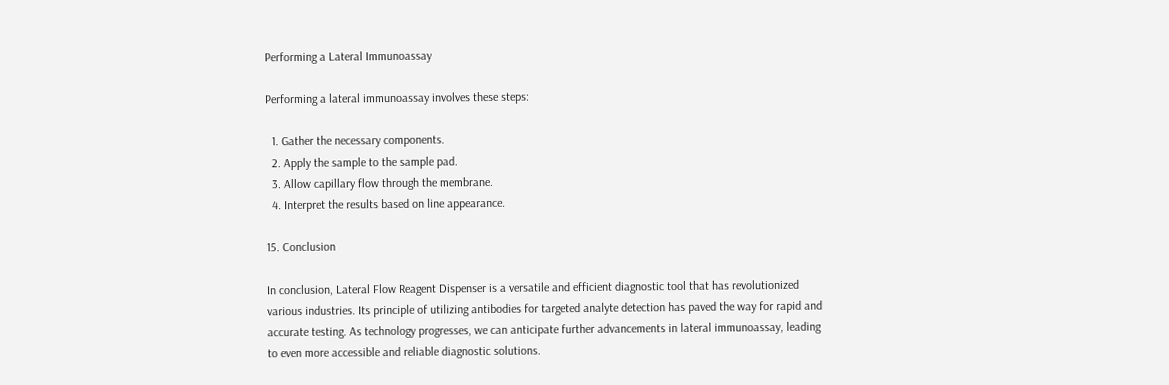Performing a Lateral Immunoassay

Performing a lateral immunoassay involves these steps:

  1. Gather the necessary components.
  2. Apply the sample to the sample pad.
  3. Allow capillary flow through the membrane.
  4. Interpret the results based on line appearance.

15. Conclusion

In conclusion, Lateral Flow Reagent Dispenser is a versatile and efficient diagnostic tool that has revolutionized various industries. Its principle of utilizing antibodies for targeted analyte detection has paved the way for rapid and accurate testing. As technology progresses, we can anticipate further advancements in lateral immunoassay, leading to even more accessible and reliable diagnostic solutions.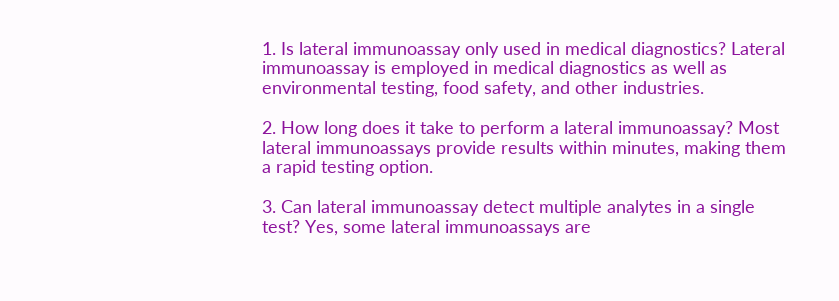1. Is lateral immunoassay only used in medical diagnostics? Lateral immunoassay is employed in medical diagnostics as well as environmental testing, food safety, and other industries.

2. How long does it take to perform a lateral immunoassay? Most lateral immunoassays provide results within minutes, making them a rapid testing option.

3. Can lateral immunoassay detect multiple analytes in a single test? Yes, some lateral immunoassays are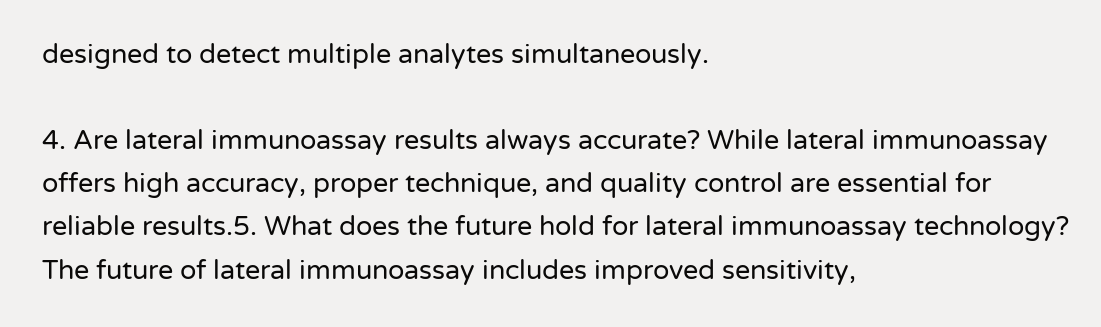designed to detect multiple analytes simultaneously.

4. Are lateral immunoassay results always accurate? While lateral immunoassay offers high accuracy, proper technique, and quality control are essential for reliable results.5. What does the future hold for lateral immunoassay technology? The future of lateral immunoassay includes improved sensitivity,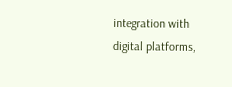integration with digital platforms,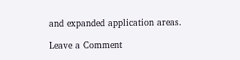and expanded application areas.

Leave a Comment